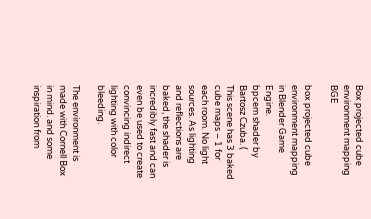Box projected cube environment mapping BGE

box projected cube environment mapping in Blender Game Engine.
bpcem shader by Bartosz Czuba. (
This scene has 3 baked cube maps – 1 for each room. No light sources. As lighting and reflections are baked, the shader is incredibly fast and can even be used to create convincing indirect lighting with color bleeding.

The environment is made with Cornell Box in mind. and some inspiration from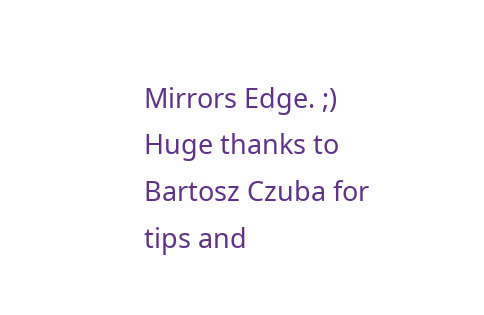Mirrors Edge. ;)
Huge thanks to Bartosz Czuba for tips and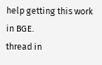help getting this work in BGE.
thread in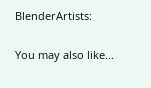BlenderArtists:

You may also like...